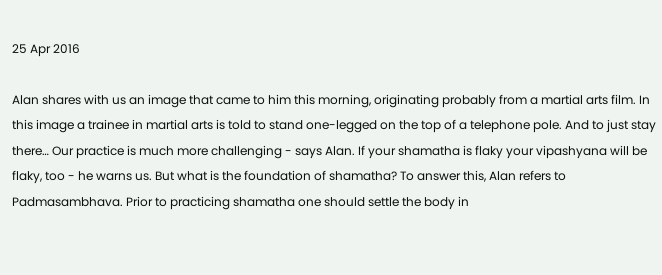25 Apr 2016

Alan shares with us an image that came to him this morning, originating probably from a martial arts film. In this image a trainee in martial arts is told to stand one-legged on the top of a telephone pole. And to just stay there… Our practice is much more challenging - says Alan. If your shamatha is flaky your vipashyana will be flaky, too - he warns us. But what is the foundation of shamatha? To answer this, Alan refers to Padmasambhava. Prior to practicing shamatha one should settle the body in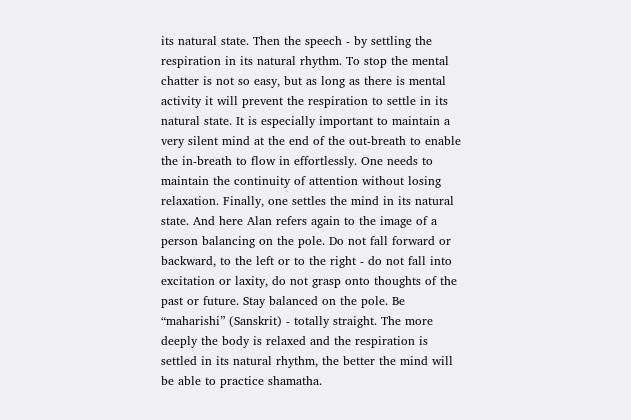its natural state. Then the speech - by settling the respiration in its natural rhythm. To stop the mental chatter is not so easy, but as long as there is mental activity it will prevent the respiration to settle in its natural state. It is especially important to maintain a very silent mind at the end of the out-breath to enable the in-breath to flow in effortlessly. One needs to maintain the continuity of attention without losing relaxation. Finally, one settles the mind in its natural state. And here Alan refers again to the image of a person balancing on the pole. Do not fall forward or backward, to the left or to the right - do not fall into excitation or laxity, do not grasp onto thoughts of the past or future. Stay balanced on the pole. Be “maharishi” (Sanskrit) - totally straight. The more deeply the body is relaxed and the respiration is settled in its natural rhythm, the better the mind will be able to practice shamatha.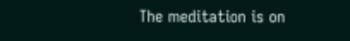The meditation is on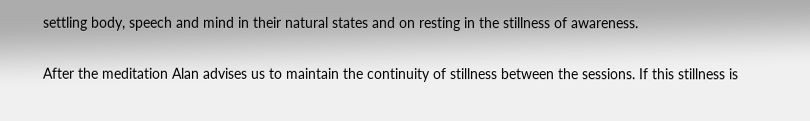settling body, speech and mind in their natural states and on resting in the stillness of awareness.

After the meditation Alan advises us to maintain the continuity of stillness between the sessions. If this stillness is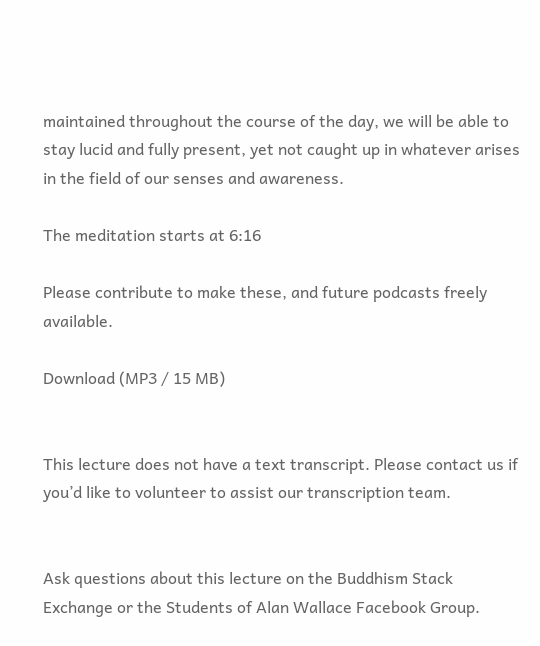maintained throughout the course of the day, we will be able to stay lucid and fully present, yet not caught up in whatever arises in the field of our senses and awareness.

The meditation starts at 6:16

Please contribute to make these, and future podcasts freely available.

Download (MP3 / 15 MB)


This lecture does not have a text transcript. Please contact us if you’d like to volunteer to assist our transcription team.


Ask questions about this lecture on the Buddhism Stack Exchange or the Students of Alan Wallace Facebook Group.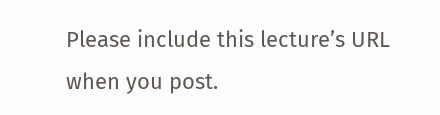Please include this lecture’s URL when you post.